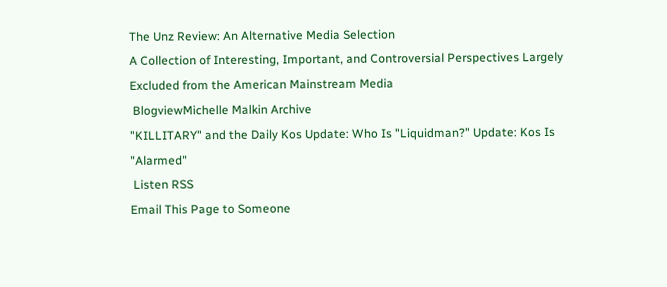The Unz Review: An Alternative Media Selection
A Collection of Interesting, Important, and Controversial Perspectives Largely Excluded from the American Mainstream Media
 BlogviewMichelle Malkin Archive
"KILLITARY" and the Daily Kos Update: Who Is "Liquidman?" Update: Kos Is "Alarmed"
 Listen RSS
Email This Page to Someone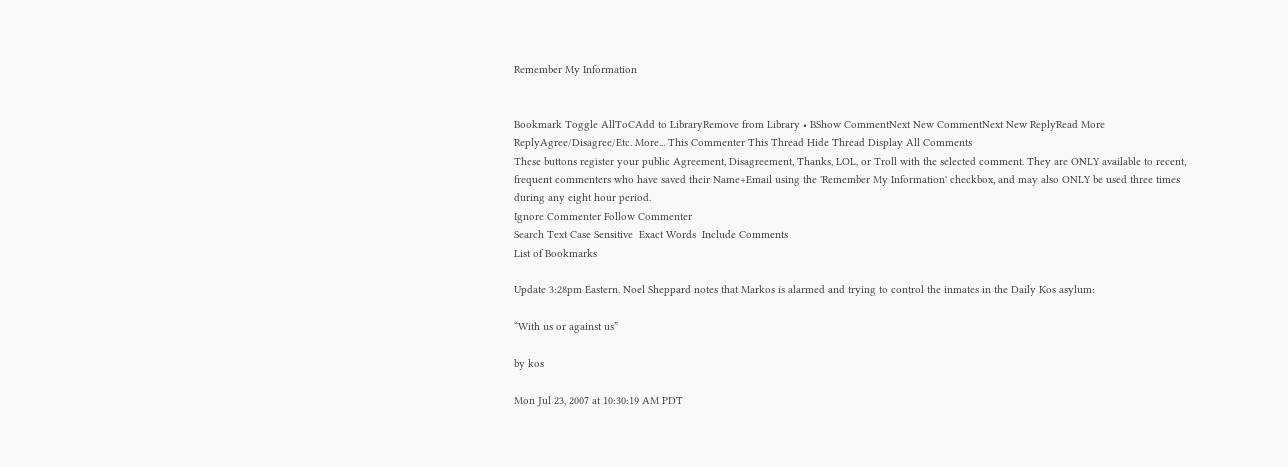Remember My Information


Bookmark Toggle AllToCAdd to LibraryRemove from Library • BShow CommentNext New CommentNext New ReplyRead More
ReplyAgree/Disagree/Etc. More... This Commenter This Thread Hide Thread Display All Comments
These buttons register your public Agreement, Disagreement, Thanks, LOL, or Troll with the selected comment. They are ONLY available to recent, frequent commenters who have saved their Name+Email using the 'Remember My Information' checkbox, and may also ONLY be used three times during any eight hour period.
Ignore Commenter Follow Commenter
Search Text Case Sensitive  Exact Words  Include Comments
List of Bookmarks

Update 3:28pm Eastern. Noel Sheppard notes that Markos is alarmed and trying to control the inmates in the Daily Kos asylum:

“With us or against us”

by kos

Mon Jul 23, 2007 at 10:30:19 AM PDT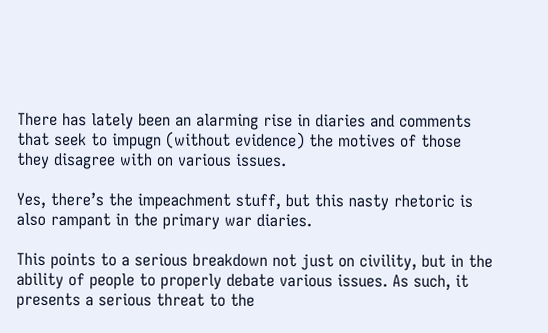There has lately been an alarming rise in diaries and comments that seek to impugn (without evidence) the motives of those they disagree with on various issues.

Yes, there’s the impeachment stuff, but this nasty rhetoric is also rampant in the primary war diaries.

This points to a serious breakdown not just on civility, but in the ability of people to properly debate various issues. As such, it presents a serious threat to the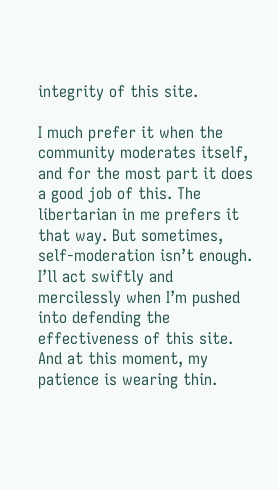integrity of this site.

I much prefer it when the community moderates itself, and for the most part it does a good job of this. The libertarian in me prefers it that way. But sometimes, self-moderation isn’t enough. I’ll act swiftly and mercilessly when I’m pushed into defending the effectiveness of this site. And at this moment, my patience is wearing thin.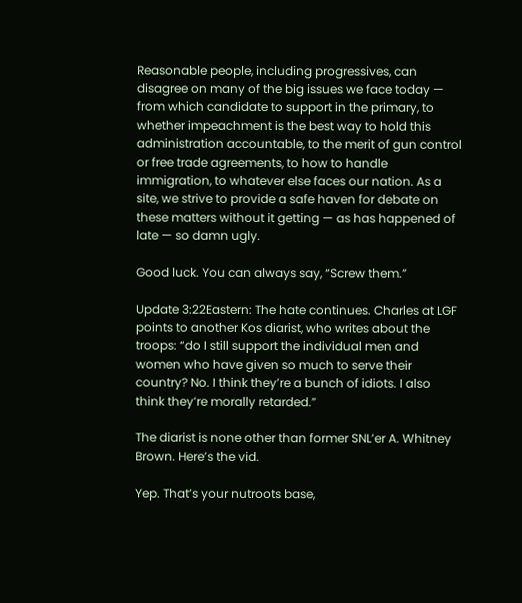Reasonable people, including progressives, can disagree on many of the big issues we face today — from which candidate to support in the primary, to whether impeachment is the best way to hold this administration accountable, to the merit of gun control or free trade agreements, to how to handle immigration, to whatever else faces our nation. As a site, we strive to provide a safe haven for debate on these matters without it getting — as has happened of late — so damn ugly.

Good luck. You can always say, “Screw them.”

Update 3:22Eastern: The hate continues. Charles at LGF points to another Kos diarist, who writes about the troops: “do I still support the individual men and women who have given so much to serve their country? No. I think they’re a bunch of idiots. I also think they’re morally retarded.”

The diarist is none other than former SNL’er A. Whitney Brown. Here’s the vid.

Yep. That’s your nutroots base,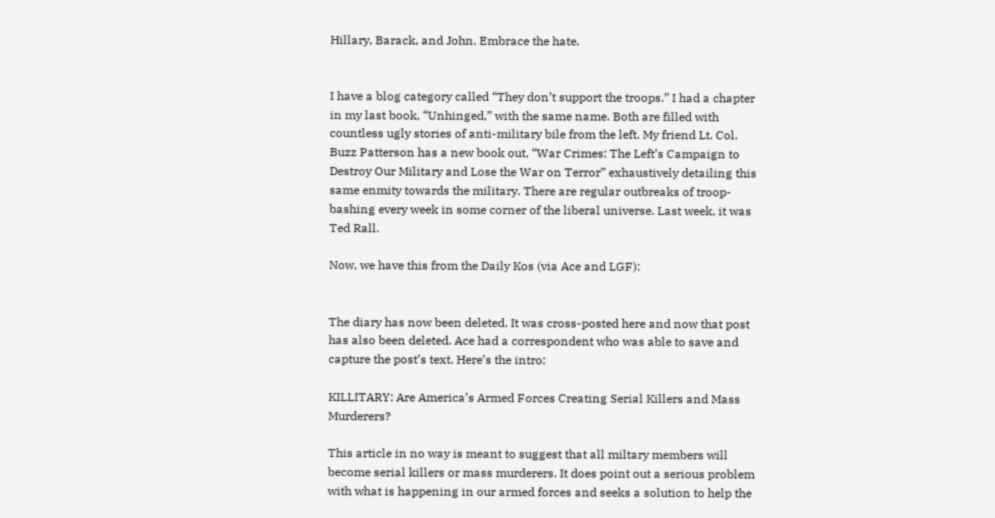Hillary, Barack, and John. Embrace the hate.


I have a blog category called “They don’t support the troops.” I had a chapter in my last book, “Unhinged,” with the same name. Both are filled with countless ugly stories of anti-military bile from the left. My friend Lt. Col. Buzz Patterson has a new book out, “War Crimes: The Left’s Campaign to Destroy Our Military and Lose the War on Terror” exhaustively detailing this same enmity towards the military. There are regular outbreaks of troop-bashing every week in some corner of the liberal universe. Last week, it was Ted Rall.

Now, we have this from the Daily Kos (via Ace and LGF):


The diary has now been deleted. It was cross-posted here and now that post has also been deleted. Ace had a correspondent who was able to save and capture the post’s text. Here’s the intro:

KILLITARY: Are America’s Armed Forces Creating Serial Killers and Mass Murderers?

This article in no way is meant to suggest that all miltary members will become serial killers or mass murderers. It does point out a serious problem with what is happening in our armed forces and seeks a solution to help the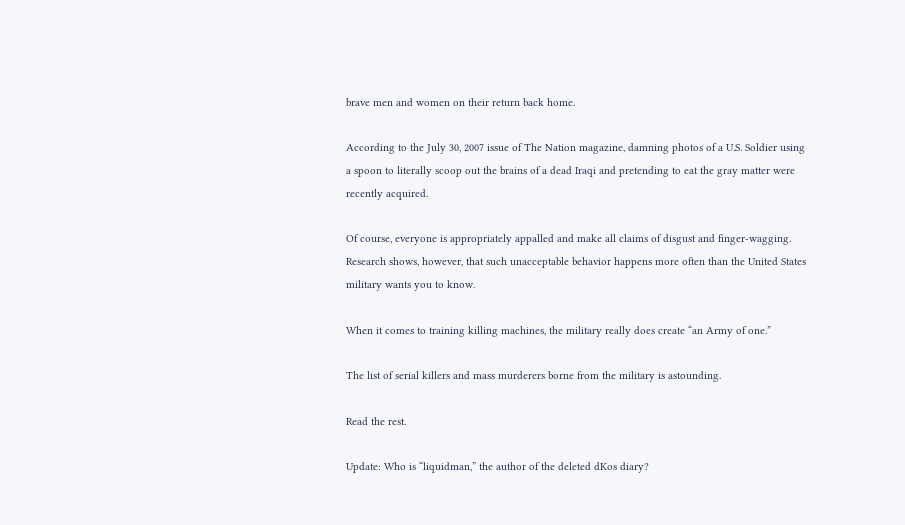brave men and women on their return back home.

According to the July 30, 2007 issue of The Nation magazine, damning photos of a U.S. Soldier using a spoon to literally scoop out the brains of a dead Iraqi and pretending to eat the gray matter were recently acquired.

Of course, everyone is appropriately appalled and make all claims of disgust and finger-wagging. Research shows, however, that such unacceptable behavior happens more often than the United States military wants you to know.

When it comes to training killing machines, the military really does create “an Army of one.”

The list of serial killers and mass murderers borne from the military is astounding.

Read the rest.

Update: Who is “liquidman,” the author of the deleted dKos diary?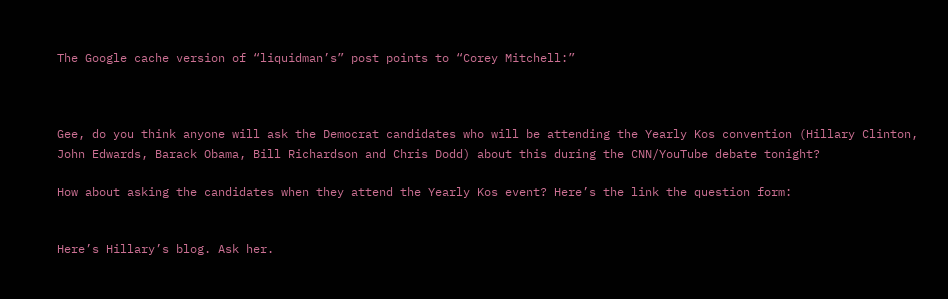The Google cache version of “liquidman’s” post points to “Corey Mitchell:”



Gee, do you think anyone will ask the Democrat candidates who will be attending the Yearly Kos convention (Hillary Clinton, John Edwards, Barack Obama, Bill Richardson and Chris Dodd) about this during the CNN/YouTube debate tonight?

How about asking the candidates when they attend the Yearly Kos event? Here’s the link the question form:


Here’s Hillary’s blog. Ask her.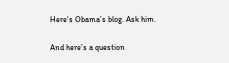Here’s Obama’s blog. Ask him.

And here’s a question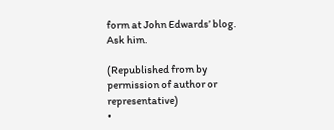form at John Edwards’ blog. Ask him.

(Republished from by permission of author or representative)
•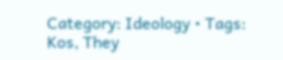Category: Ideology • Tags: Kos, They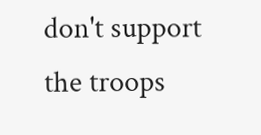don't support the troops